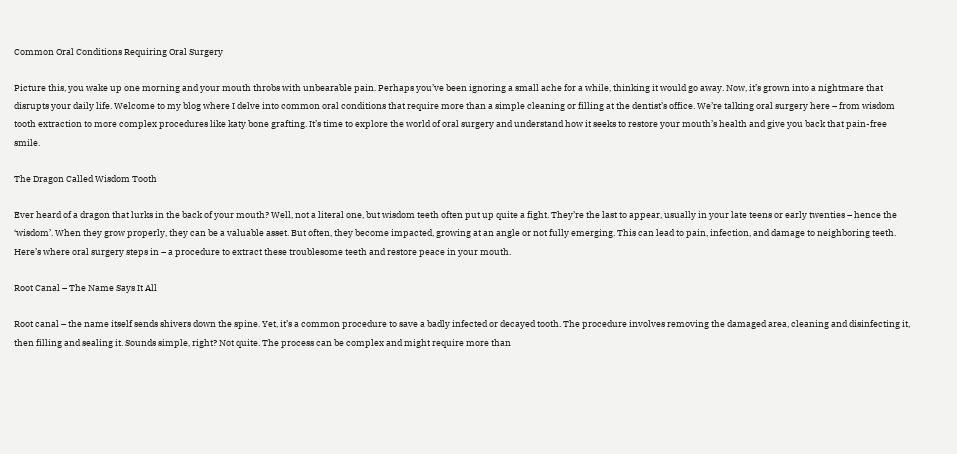Common Oral Conditions Requiring Oral Surgery

Picture this, you wake up one morning and your mouth throbs with unbearable pain. Perhaps you’ve been ignoring a small ache for a while, thinking it would go away. Now, it’s grown into a nightmare that disrupts your daily life. Welcome to my blog where I delve into common oral conditions that require more than a simple cleaning or filling at the dentist’s office. We’re talking oral surgery here – from wisdom tooth extraction to more complex procedures like katy bone grafting. It’s time to explore the world of oral surgery and understand how it seeks to restore your mouth’s health and give you back that pain-free smile.

The Dragon Called Wisdom Tooth

Ever heard of a dragon that lurks in the back of your mouth? Well, not a literal one, but wisdom teeth often put up quite a fight. They’re the last to appear, usually in your late teens or early twenties – hence the ‘wisdom’. When they grow properly, they can be a valuable asset. But often, they become impacted, growing at an angle or not fully emerging. This can lead to pain, infection, and damage to neighboring teeth. Here’s where oral surgery steps in – a procedure to extract these troublesome teeth and restore peace in your mouth.

Root Canal – The Name Says It All

Root canal – the name itself sends shivers down the spine. Yet, it’s a common procedure to save a badly infected or decayed tooth. The procedure involves removing the damaged area, cleaning and disinfecting it, then filling and sealing it. Sounds simple, right? Not quite. The process can be complex and might require more than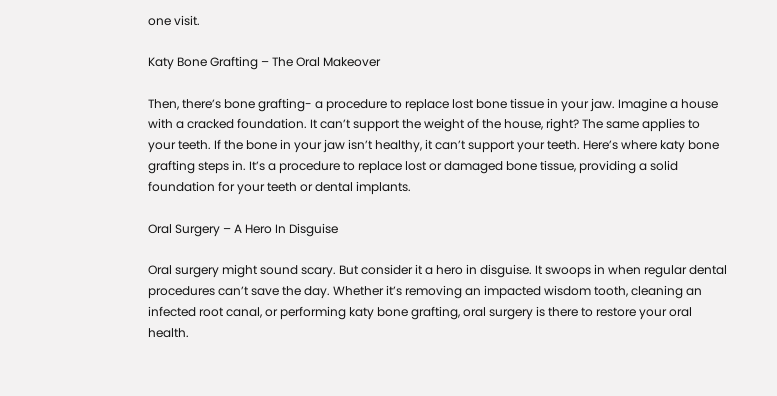one visit.

Katy Bone Grafting – The Oral Makeover

Then, there’s bone grafting- a procedure to replace lost bone tissue in your jaw. Imagine a house with a cracked foundation. It can’t support the weight of the house, right? The same applies to your teeth. If the bone in your jaw isn’t healthy, it can’t support your teeth. Here’s where katy bone grafting steps in. It’s a procedure to replace lost or damaged bone tissue, providing a solid foundation for your teeth or dental implants.

Oral Surgery – A Hero In Disguise

Oral surgery might sound scary. But consider it a hero in disguise. It swoops in when regular dental procedures can’t save the day. Whether it’s removing an impacted wisdom tooth, cleaning an infected root canal, or performing katy bone grafting, oral surgery is there to restore your oral health.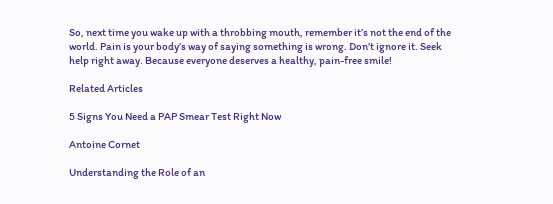So, next time you wake up with a throbbing mouth, remember it’s not the end of the world. Pain is your body’s way of saying something is wrong. Don’t ignore it. Seek help right away. Because everyone deserves a healthy, pain-free smile!

Related Articles

5 Signs You Need a PAP Smear Test Right Now

Antoine Cornet

Understanding the Role of an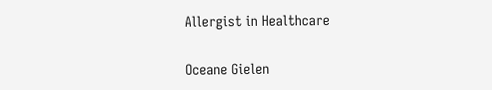Allergist in Healthcare

Oceane Gielen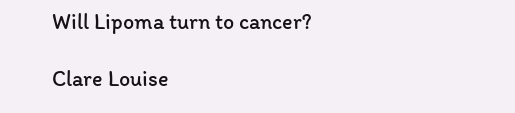Will Lipoma turn to cancer?

Clare Louise